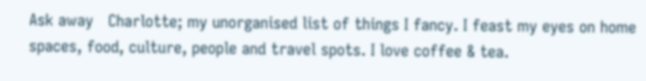Ask away   Charlotte; my unorganised list of things I fancy. I feast my eyes on home spaces, food, culture, people and travel spots. I love coffee & tea.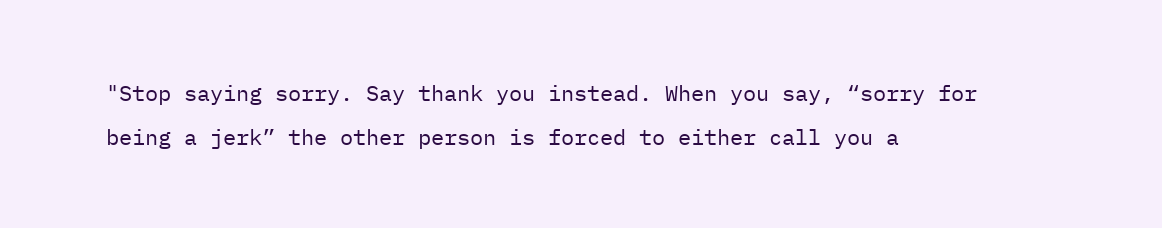"Stop saying sorry. Say thank you instead. When you say, “sorry for being a jerk” the other person is forced to either call you a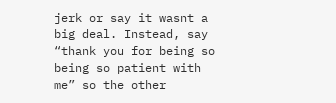jerk or say it wasnt a big deal. Instead, say “thank you for being so being so patient with me” so the other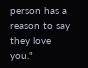person has a reason to say they love you."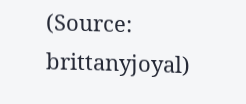(Source: brittanyjoyal)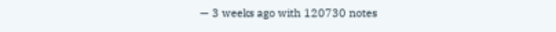— 3 weeks ago with 120730 notes